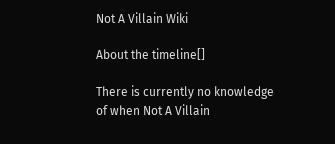Not A Villain Wiki

About the timeline[]

There is currently no knowledge of when Not A Villain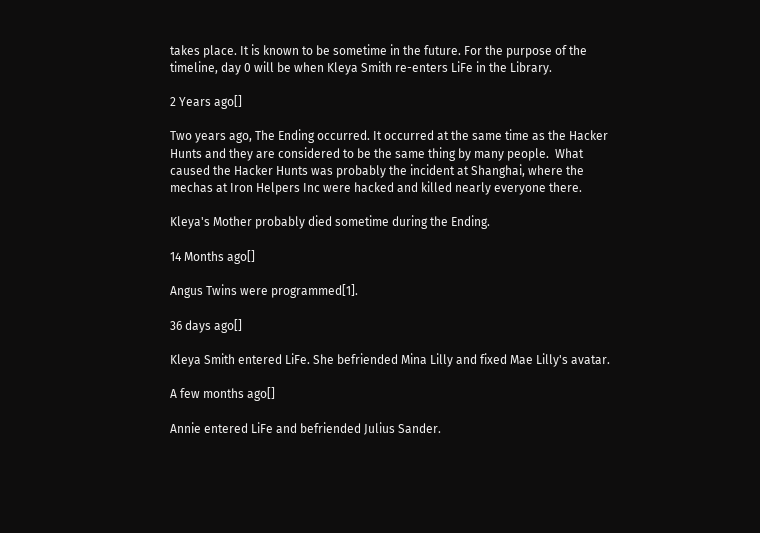takes place. It is known to be sometime in the future. For the purpose of the timeline, day 0 will be when Kleya Smith re-enters LiFe in the Library.

2 Years ago[]

Two years ago, The Ending occurred. It occurred at the same time as the Hacker Hunts and they are considered to be the same thing by many people.  What caused the Hacker Hunts was probably the incident at Shanghai, where the mechas at Iron Helpers Inc were hacked and killed nearly everyone there.

Kleya's Mother probably died sometime during the Ending.

14 Months ago[]

Angus Twins were programmed[1].

36 days ago[]

Kleya Smith entered LiFe. She befriended Mina Lilly and fixed Mae Lilly's avatar.

A few months ago[]

Annie entered LiFe and befriended Julius Sander.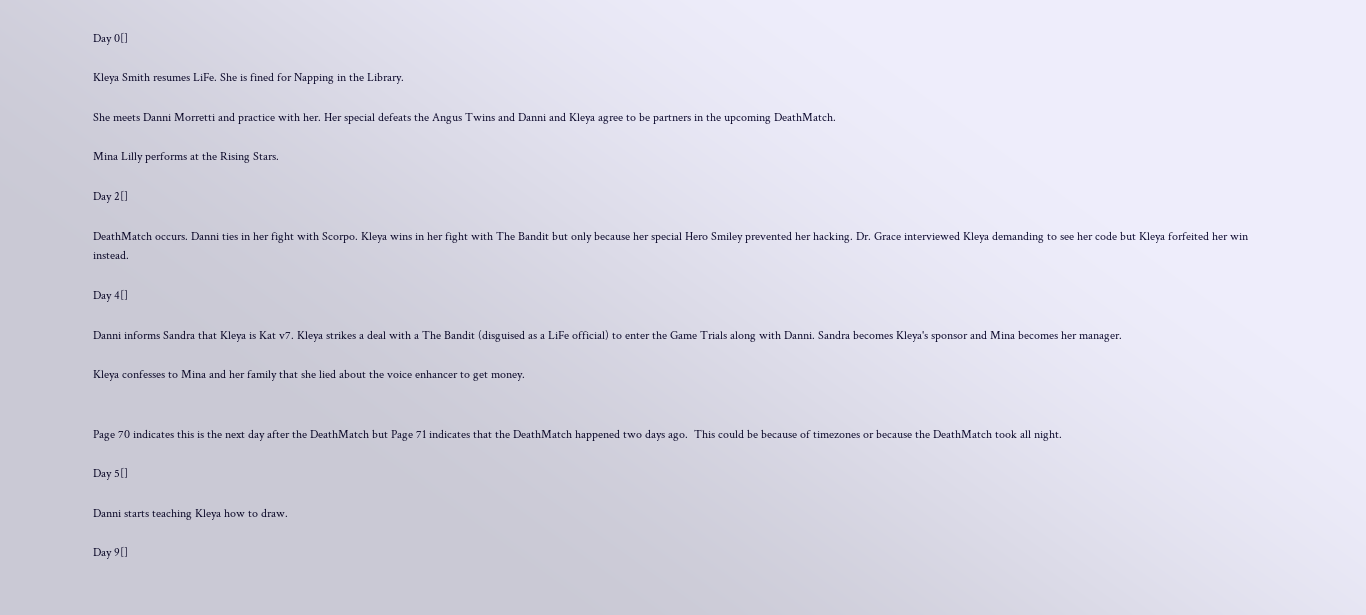Day 0[]

Kleya Smith resumes LiFe. She is fined for Napping in the Library.

She meets Danni Morretti and practice with her. Her special defeats the Angus Twins and Danni and Kleya agree to be partners in the upcoming DeathMatch.

Mina Lilly performs at the Rising Stars.

Day 2[]

DeathMatch occurs. Danni ties in her fight with Scorpo. Kleya wins in her fight with The Bandit but only because her special Hero Smiley prevented her hacking. Dr. Grace interviewed Kleya demanding to see her code but Kleya forfeited her win instead.

Day 4[]

Danni informs Sandra that Kleya is Kat v7. Kleya strikes a deal with a The Bandit (disguised as a LiFe official) to enter the Game Trials along with Danni. Sandra becomes Kleya's sponsor and Mina becomes her manager.

Kleya confesses to Mina and her family that she lied about the voice enhancer to get money.


Page 70 indicates this is the next day after the DeathMatch but Page 71 indicates that the DeathMatch happened two days ago.  This could be because of timezones or because the DeathMatch took all night.

Day 5[]

Danni starts teaching Kleya how to draw.

Day 9[]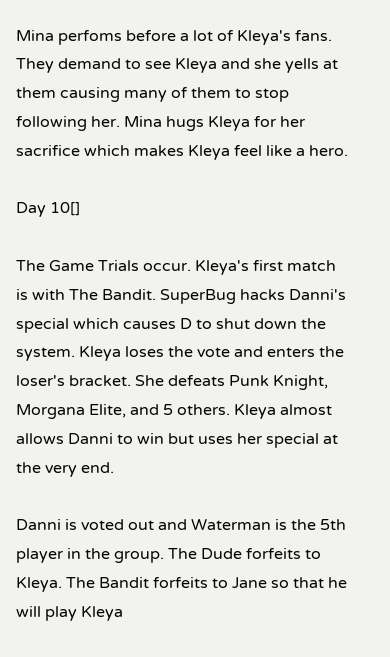Mina perfoms before a lot of Kleya's fans. They demand to see Kleya and she yells at them causing many of them to stop following her. Mina hugs Kleya for her sacrifice which makes Kleya feel like a hero.

Day 10[]

The Game Trials occur. Kleya's first match is with The Bandit. SuperBug hacks Danni's special which causes D to shut down the system. Kleya loses the vote and enters the loser's bracket. She defeats Punk Knight, Morgana Elite, and 5 others. Kleya almost allows Danni to win but uses her special at the very end.

Danni is voted out and Waterman is the 5th player in the group. The Dude forfeits to Kleya. The Bandit forfeits to Jane so that he will play Kleya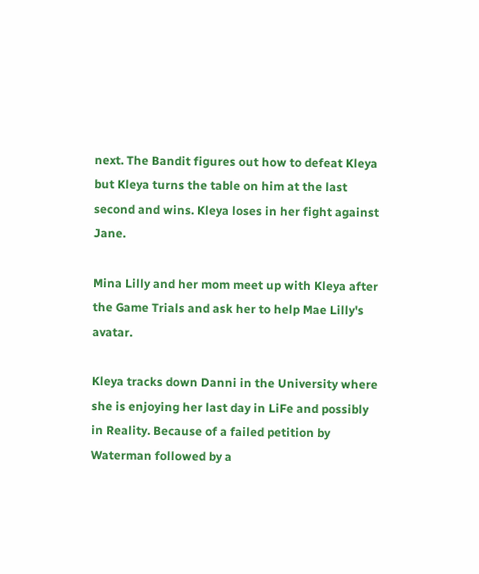next. The Bandit figures out how to defeat Kleya but Kleya turns the table on him at the last second and wins. Kleya loses in her fight against Jane.

Mina Lilly and her mom meet up with Kleya after the Game Trials and ask her to help Mae Lilly's avatar.

Kleya tracks down Danni in the University where she is enjoying her last day in LiFe and possibly in Reality. Because of a failed petition by Waterman followed by a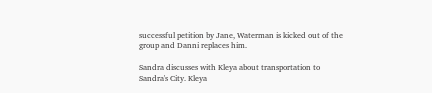successful petition by Jane, Waterman is kicked out of the group and Danni replaces him.

Sandra discusses with Kleya about transportation to Sandra's City. Kleya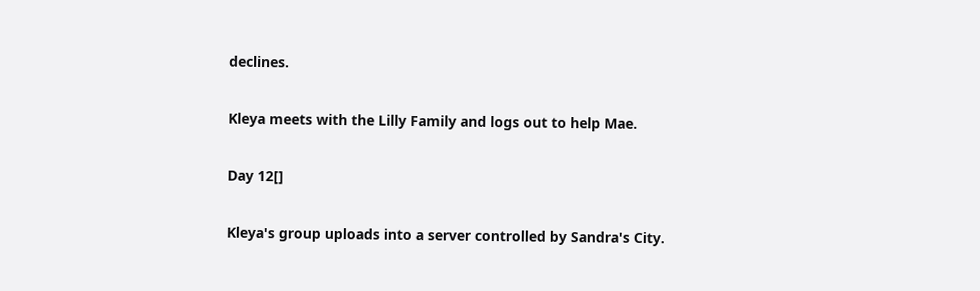declines.

Kleya meets with the Lilly Family and logs out to help Mae.

Day 12[]

Kleya's group uploads into a server controlled by Sandra's City.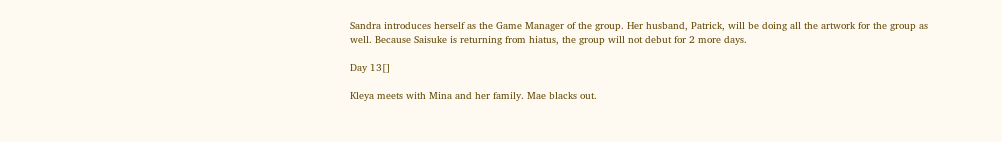Sandra introduces herself as the Game Manager of the group. Her husband, Patrick, will be doing all the artwork for the group as well. Because Saisuke is returning from hiatus, the group will not debut for 2 more days.

Day 13[]

Kleya meets with Mina and her family. Mae blacks out.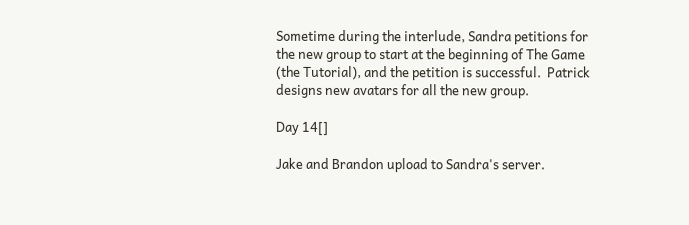Sometime during the interlude, Sandra petitions for the new group to start at the beginning of The Game (the Tutorial), and the petition is successful.  Patrick designs new avatars for all the new group.

Day 14[]

Jake and Brandon upload to Sandra's server.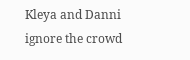Kleya and Danni ignore the crowd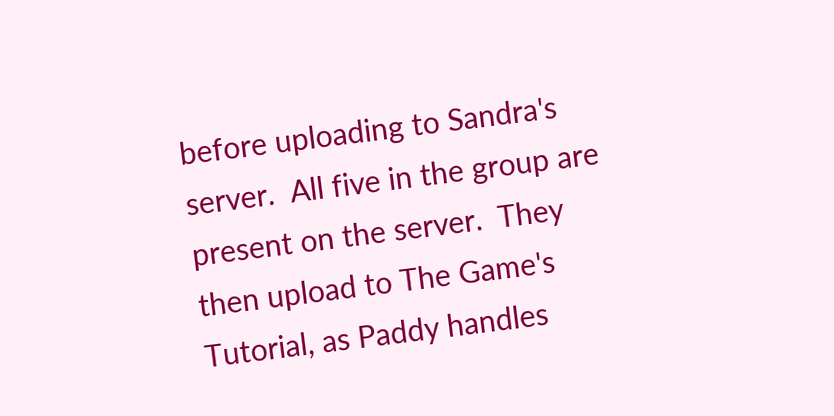before uploading to Sandra's server.  All five in the group are present on the server.  They then upload to The Game's Tutorial, as Paddy handles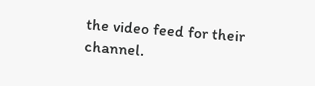the video feed for their channel.